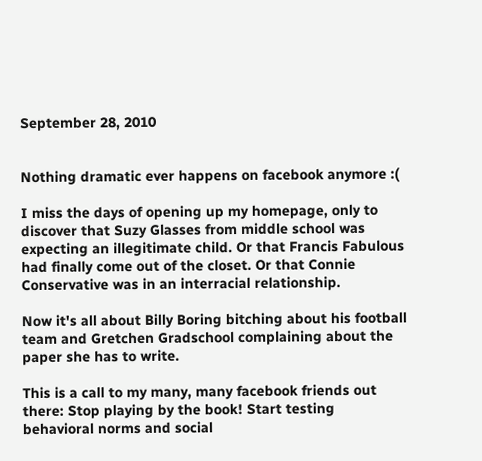September 28, 2010


Nothing dramatic ever happens on facebook anymore :(

I miss the days of opening up my homepage, only to discover that Suzy Glasses from middle school was expecting an illegitimate child. Or that Francis Fabulous had finally come out of the closet. Or that Connie Conservative was in an interracial relationship.

Now it's all about Billy Boring bitching about his football team and Gretchen Gradschool complaining about the paper she has to write.

This is a call to my many, many facebook friends out there: Stop playing by the book! Start testing behavioral norms and social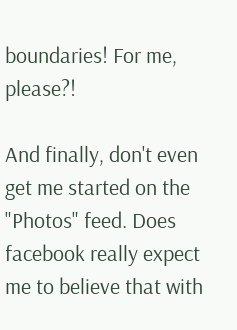boundaries! For me, please?!

And finally, don't even get me started on the "Photos" feed. Does facebook really expect me to believe that with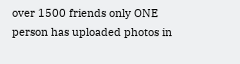over 1500 friends only ONE person has uploaded photos in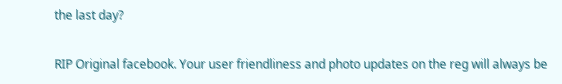the last day?

RIP Original facebook. Your user friendliness and photo updates on the reg will always be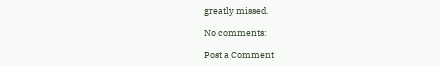greatly missed.

No comments:

Post a Comment